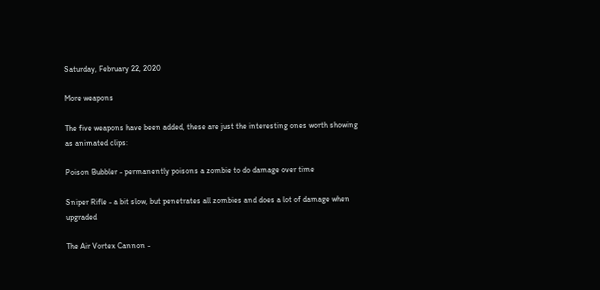Saturday, February 22, 2020

More weapons

The five weapons have been added, these are just the interesting ones worth showing as animated clips:

Poison Bubbler - permanently poisons a zombie to do damage over time

Sniper Rifle - a bit slow, but penetrates all zombies and does a lot of damage when upgraded

The Air Vortex Cannon -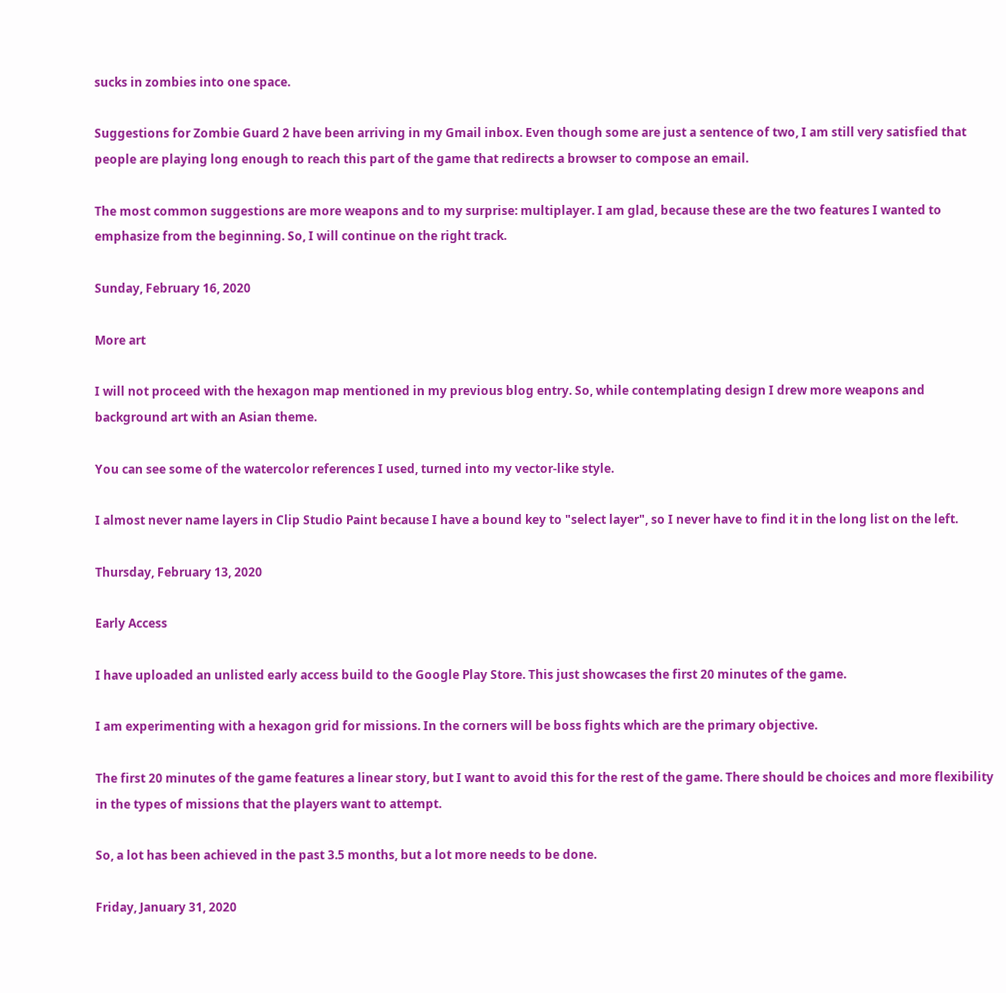sucks in zombies into one space.

Suggestions for Zombie Guard 2 have been arriving in my Gmail inbox. Even though some are just a sentence of two, I am still very satisfied that people are playing long enough to reach this part of the game that redirects a browser to compose an email.

The most common suggestions are more weapons and to my surprise: multiplayer. I am glad, because these are the two features I wanted to emphasize from the beginning. So, I will continue on the right track.

Sunday, February 16, 2020

More art

I will not proceed with the hexagon map mentioned in my previous blog entry. So, while contemplating design I drew more weapons and background art with an Asian theme.

You can see some of the watercolor references I used, turned into my vector-like style.

I almost never name layers in Clip Studio Paint because I have a bound key to "select layer", so I never have to find it in the long list on the left.

Thursday, February 13, 2020

Early Access

I have uploaded an unlisted early access build to the Google Play Store. This just showcases the first 20 minutes of the game.

I am experimenting with a hexagon grid for missions. In the corners will be boss fights which are the primary objective.

The first 20 minutes of the game features a linear story, but I want to avoid this for the rest of the game. There should be choices and more flexibility in the types of missions that the players want to attempt.

So, a lot has been achieved in the past 3.5 months, but a lot more needs to be done.

Friday, January 31, 2020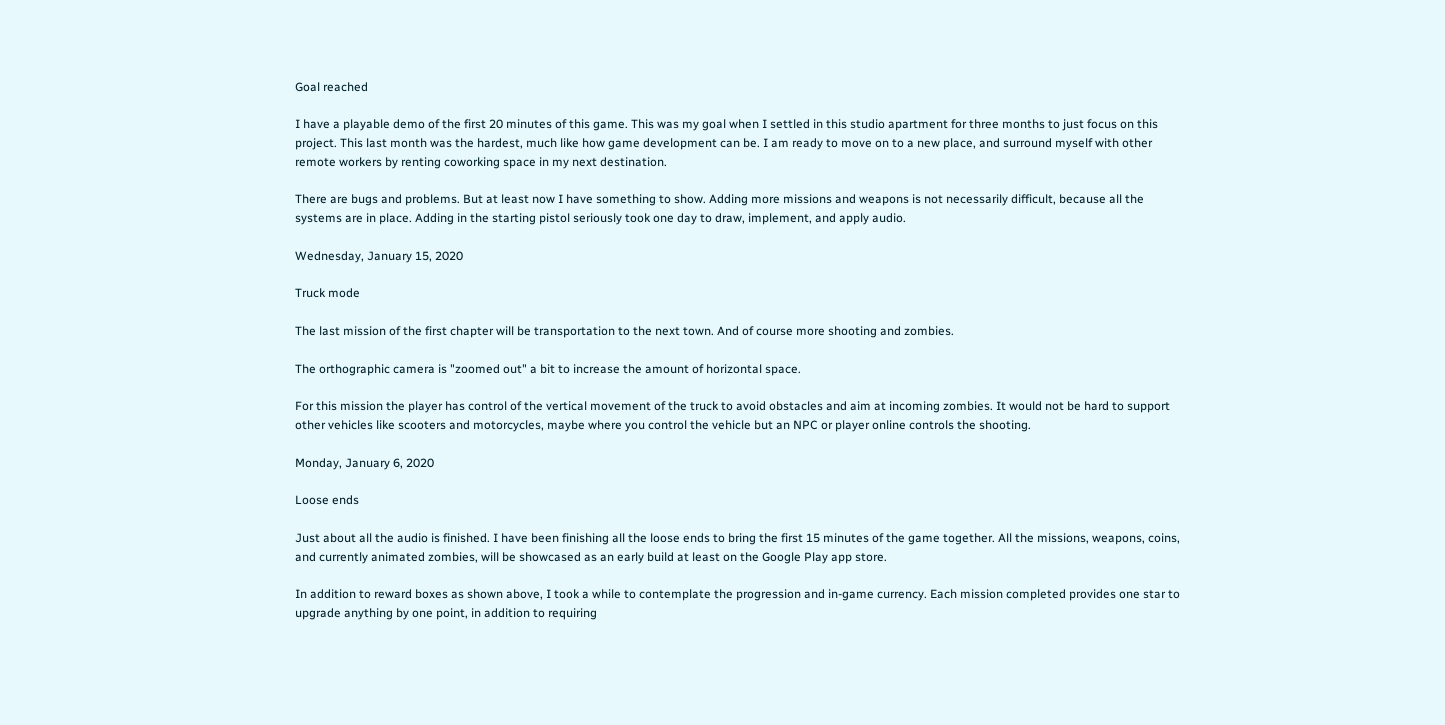Goal reached

I have a playable demo of the first 20 minutes of this game. This was my goal when I settled in this studio apartment for three months to just focus on this project. This last month was the hardest, much like how game development can be. I am ready to move on to a new place, and surround myself with other remote workers by renting coworking space in my next destination.

There are bugs and problems. But at least now I have something to show. Adding more missions and weapons is not necessarily difficult, because all the systems are in place. Adding in the starting pistol seriously took one day to draw, implement, and apply audio.

Wednesday, January 15, 2020

Truck mode

The last mission of the first chapter will be transportation to the next town. And of course more shooting and zombies.

The orthographic camera is "zoomed out" a bit to increase the amount of horizontal space.

For this mission the player has control of the vertical movement of the truck to avoid obstacles and aim at incoming zombies. It would not be hard to support other vehicles like scooters and motorcycles, maybe where you control the vehicle but an NPC or player online controls the shooting.

Monday, January 6, 2020

Loose ends

Just about all the audio is finished. I have been finishing all the loose ends to bring the first 15 minutes of the game together. All the missions, weapons, coins, and currently animated zombies, will be showcased as an early build at least on the Google Play app store.

In addition to reward boxes as shown above, I took a while to contemplate the progression and in-game currency. Each mission completed provides one star to upgrade anything by one point, in addition to requiring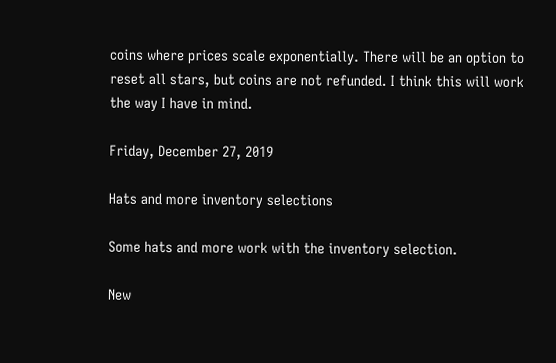coins where prices scale exponentially. There will be an option to reset all stars, but coins are not refunded. I think this will work the way I have in mind.

Friday, December 27, 2019

Hats and more inventory selections

Some hats and more work with the inventory selection.

New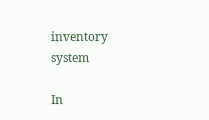inventory system

In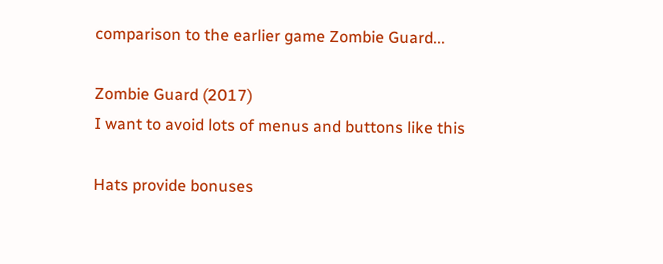comparison to the earlier game Zombie Guard...

Zombie Guard (2017)
I want to avoid lots of menus and buttons like this

Hats provide bonuses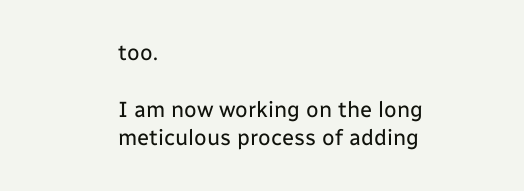too.

I am now working on the long meticulous process of adding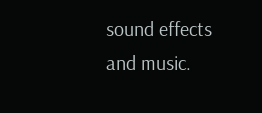sound effects and music.